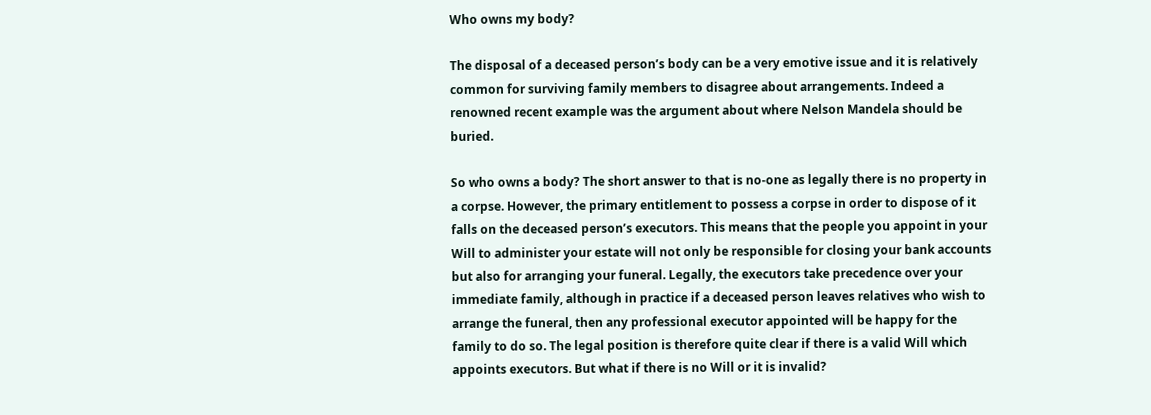Who owns my body?

The disposal of a deceased person’s body can be a very emotive issue and it is relatively common for surviving family members to disagree about arrangements. Indeed a renowned recent example was the argument about where Nelson Mandela should be buried.

So who owns a body? The short answer to that is no-one as legally there is no property in a corpse. However, the primary entitlement to possess a corpse in order to dispose of it falls on the deceased person’s executors. This means that the people you appoint in your Will to administer your estate will not only be responsible for closing your bank accounts but also for arranging your funeral. Legally, the executors take precedence over your immediate family, although in practice if a deceased person leaves relatives who wish to arrange the funeral, then any professional executor appointed will be happy for the family to do so. The legal position is therefore quite clear if there is a valid Will which appoints executors. But what if there is no Will or it is invalid?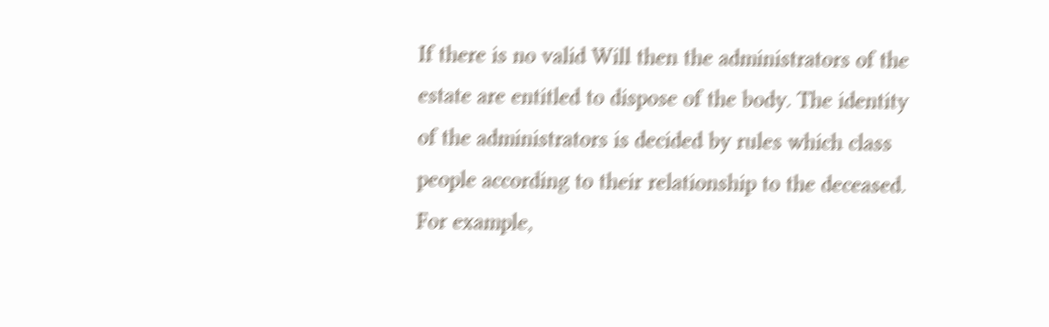If there is no valid Will then the administrators of the estate are entitled to dispose of the body. The identity of the administrators is decided by rules which class people according to their relationship to the deceased. For example,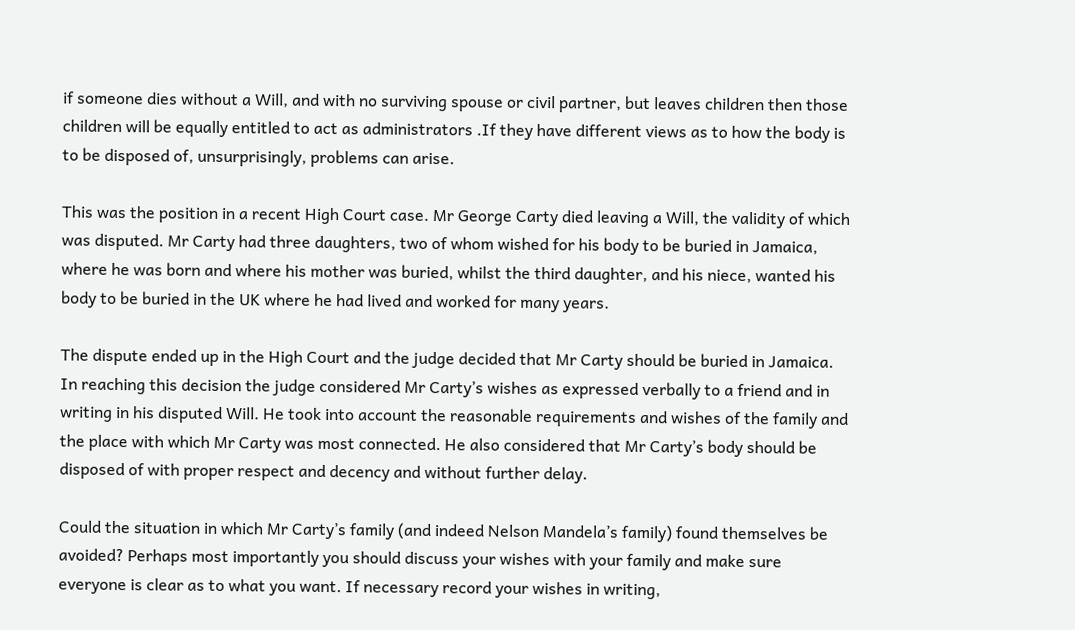if someone dies without a Will, and with no surviving spouse or civil partner, but leaves children then those children will be equally entitled to act as administrators .If they have different views as to how the body is to be disposed of, unsurprisingly, problems can arise.

This was the position in a recent High Court case. Mr George Carty died leaving a Will, the validity of which was disputed. Mr Carty had three daughters, two of whom wished for his body to be buried in Jamaica, where he was born and where his mother was buried, whilst the third daughter, and his niece, wanted his body to be buried in the UK where he had lived and worked for many years.

The dispute ended up in the High Court and the judge decided that Mr Carty should be buried in Jamaica. In reaching this decision the judge considered Mr Carty’s wishes as expressed verbally to a friend and in writing in his disputed Will. He took into account the reasonable requirements and wishes of the family and the place with which Mr Carty was most connected. He also considered that Mr Carty’s body should be disposed of with proper respect and decency and without further delay.

Could the situation in which Mr Carty’s family (and indeed Nelson Mandela’s family) found themselves be avoided? Perhaps most importantly you should discuss your wishes with your family and make sure everyone is clear as to what you want. If necessary record your wishes in writing,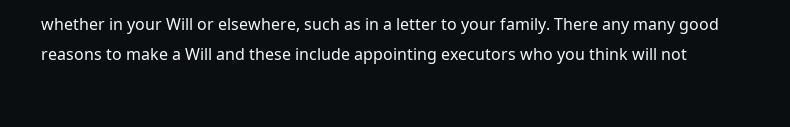whether in your Will or elsewhere, such as in a letter to your family. There any many good reasons to make a Will and these include appointing executors who you think will not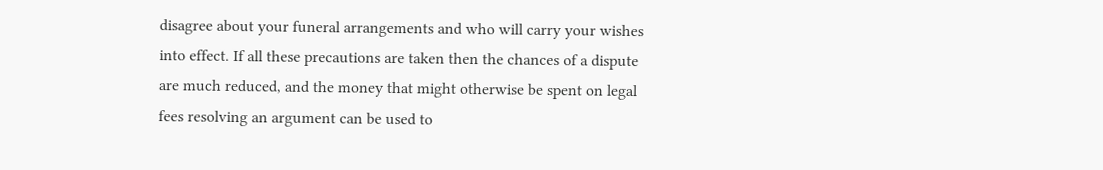disagree about your funeral arrangements and who will carry your wishes into effect. If all these precautions are taken then the chances of a dispute are much reduced, and the money that might otherwise be spent on legal fees resolving an argument can be used to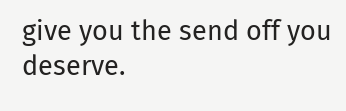give you the send off you deserve.